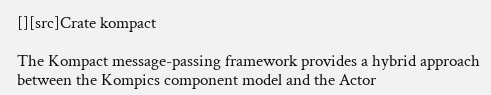[][src]Crate kompact

The Kompact message-passing framework provides a hybrid approach between the Kompics component model and the Actor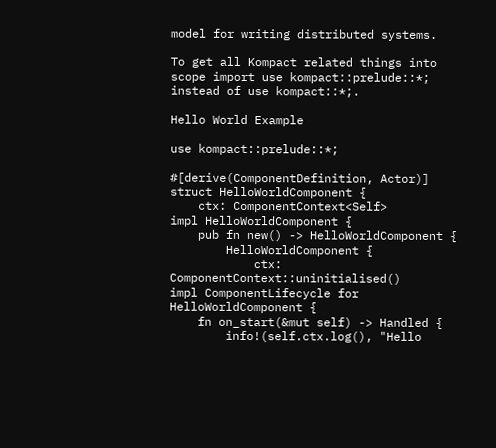model for writing distributed systems.

To get all Kompact related things into scope import use kompact::prelude::*; instead of use kompact::*;.

Hello World Example

use kompact::prelude::*;

#[derive(ComponentDefinition, Actor)]
struct HelloWorldComponent {
    ctx: ComponentContext<Self>
impl HelloWorldComponent {
    pub fn new() -> HelloWorldComponent {
        HelloWorldComponent {
            ctx: ComponentContext::uninitialised()
impl ComponentLifecycle for HelloWorldComponent {
    fn on_start(&mut self) -> Handled {
        info!(self.ctx.log(), "Hello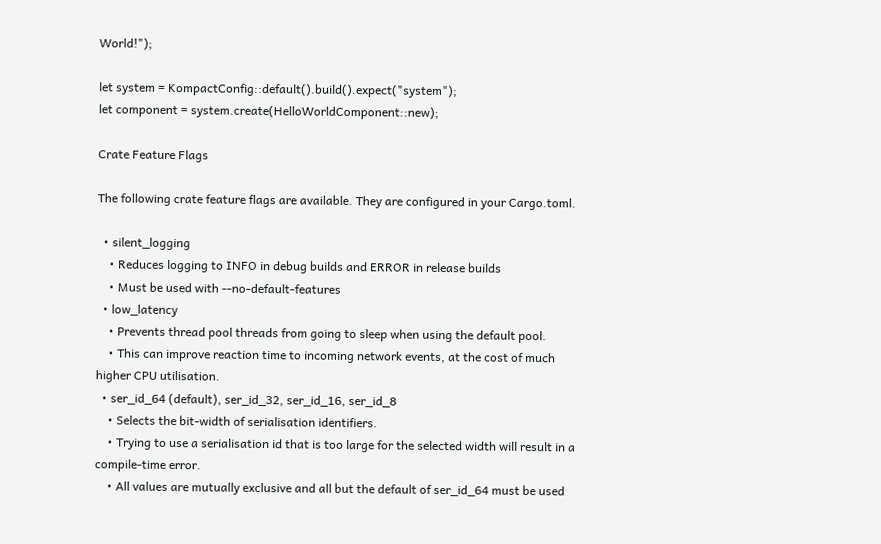World!");

let system = KompactConfig::default().build().expect("system");
let component = system.create(HelloWorldComponent::new);

Crate Feature Flags

The following crate feature flags are available. They are configured in your Cargo.toml.

  • silent_logging
    • Reduces logging to INFO in debug builds and ERROR in release builds
    • Must be used with --no-default-features
  • low_latency
    • Prevents thread pool threads from going to sleep when using the default pool.
    • This can improve reaction time to incoming network events, at the cost of much higher CPU utilisation.
  • ser_id_64 (default), ser_id_32, ser_id_16, ser_id_8
    • Selects the bit-width of serialisation identifiers.
    • Trying to use a serialisation id that is too large for the selected width will result in a compile-time error.
    • All values are mutually exclusive and all but the default of ser_id_64 must be used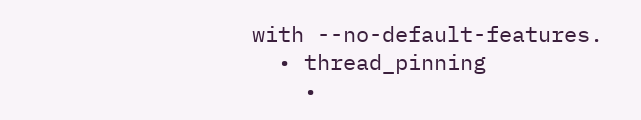with --no-default-features.
  • thread_pinning
    •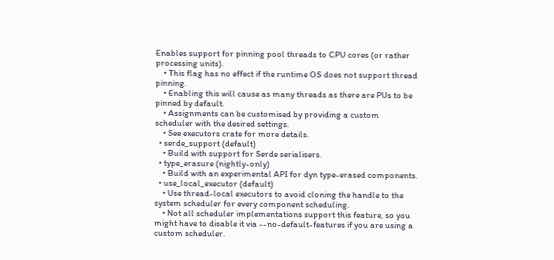Enables support for pinning pool threads to CPU cores (or rather processing units).
    • This flag has no effect if the runtime OS does not support thread pinning.
    • Enabling this will cause as many threads as there are PUs to be pinned by default.
    • Assignments can be customised by providing a custom scheduler with the desired settings.
    • See executors crate for more details.
  • serde_support (default)
    • Build with support for Serde serialisers.
  • type_erasure (nightly-only)
    • Build with an experimental API for dyn type-erased components.
  • use_local_executor (default)
    • Use thread-local executors to avoid cloning the handle to the system scheduler for every component scheduling.
    • Not all scheduler implementations support this feature, so you might have to disable it via --no-default-features if you are using a custom scheduler.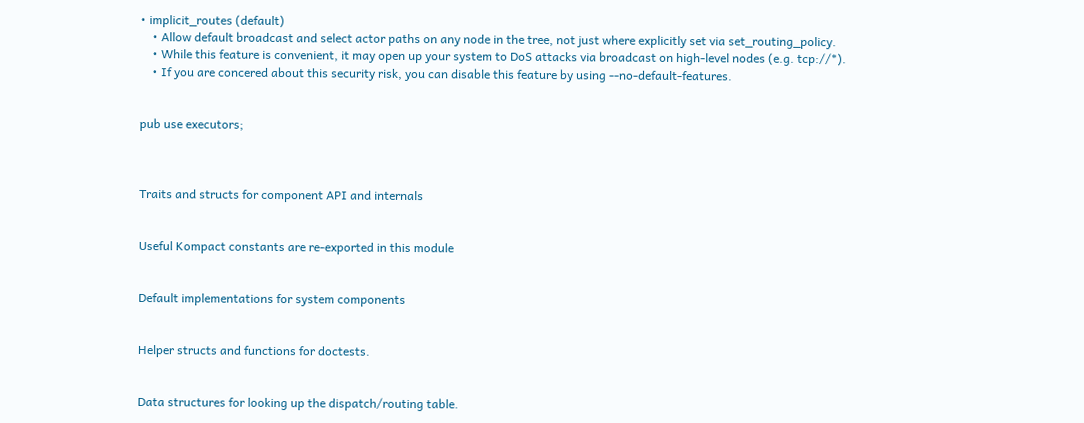• implicit_routes (default)
    • Allow default broadcast and select actor paths on any node in the tree, not just where explicitly set via set_routing_policy.
    • While this feature is convenient, it may open up your system to DoS attacks via broadcast on high-level nodes (e.g. tcp://*).
    • If you are concered about this security risk, you can disable this feature by using --no-default-features.


pub use executors;



Traits and structs for component API and internals


Useful Kompact constants are re-exported in this module


Default implementations for system components


Helper structs and functions for doctests.


Data structures for looking up the dispatch/routing table.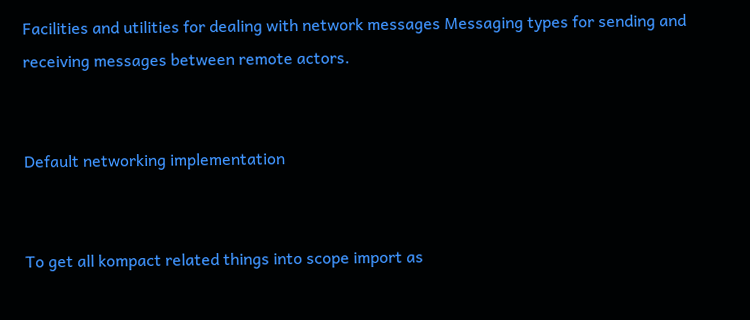Facilities and utilities for dealing with network messages Messaging types for sending and receiving messages between remote actors.


Default networking implementation


To get all kompact related things into scope import as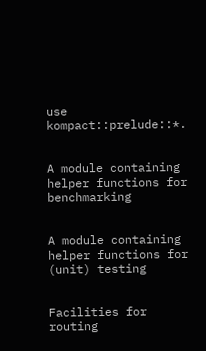use kompact::prelude::*.


A module containing helper functions for benchmarking


A module containing helper functions for (unit) testing


Facilities for routing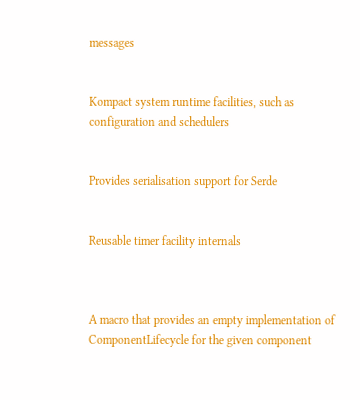messages


Kompact system runtime facilities, such as configuration and schedulers


Provides serialisation support for Serde


Reusable timer facility internals



A macro that provides an empty implementation of ComponentLifecycle for the given component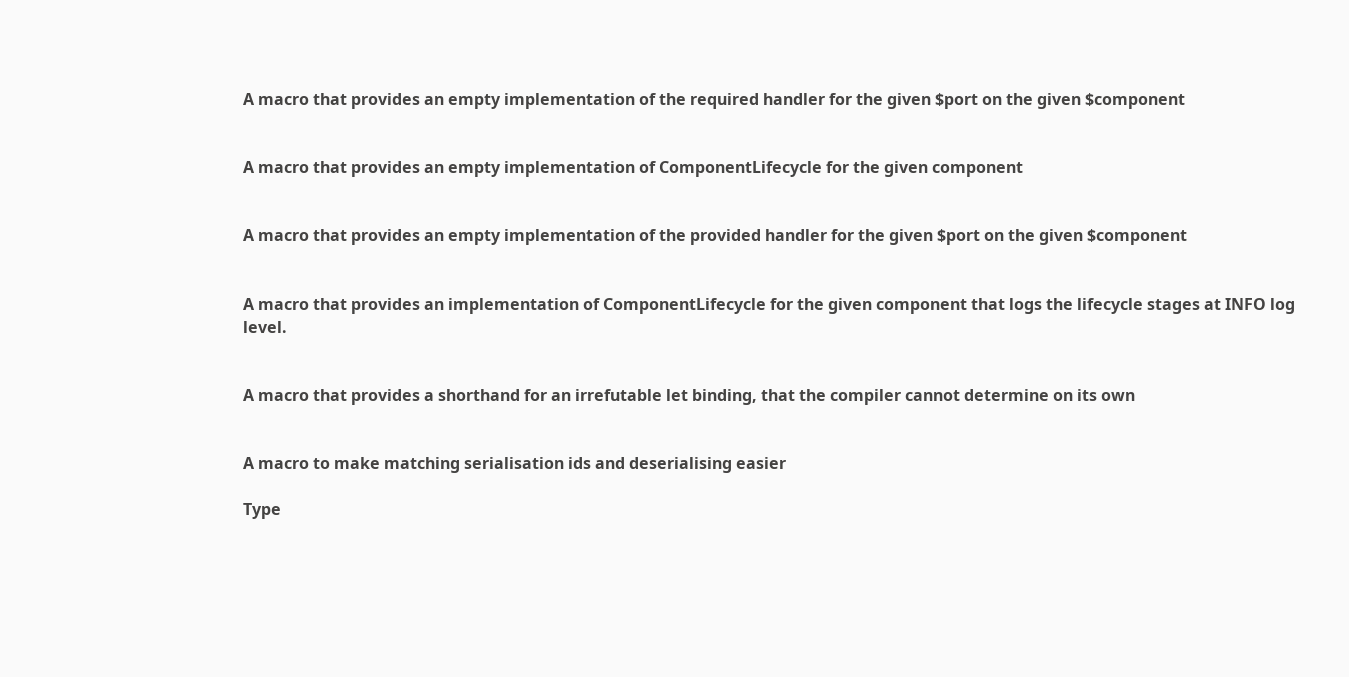A macro that provides an empty implementation of the required handler for the given $port on the given $component


A macro that provides an empty implementation of ComponentLifecycle for the given component


A macro that provides an empty implementation of the provided handler for the given $port on the given $component


A macro that provides an implementation of ComponentLifecycle for the given component that logs the lifecycle stages at INFO log level.


A macro that provides a shorthand for an irrefutable let binding, that the compiler cannot determine on its own


A macro to make matching serialisation ids and deserialising easier

Type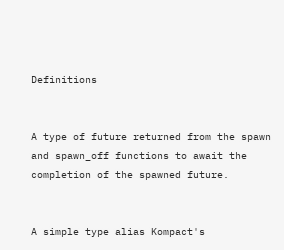Definitions


A type of future returned from the spawn and spawn_off functions to await the completion of the spawned future.


A simple type alias Kompact's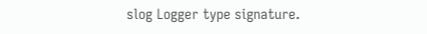slog Logger type signature.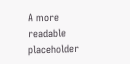A more readable placeholder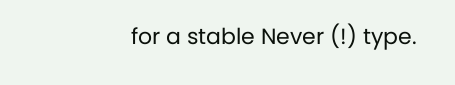for a stable Never (!) type.